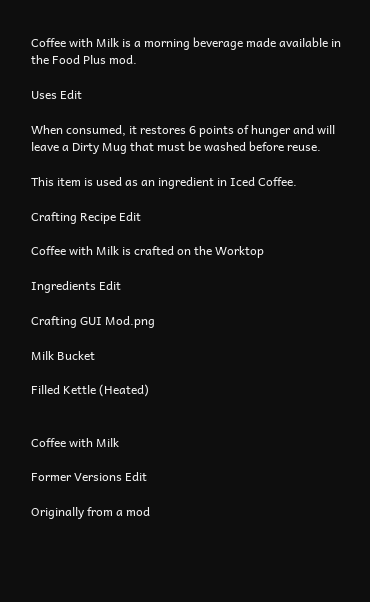Coffee with Milk is a morning beverage made available in the Food Plus mod.

Uses Edit

When consumed, it restores 6 points of hunger and will leave a Dirty Mug that must be washed before reuse.

This item is used as an ingredient in Iced Coffee.

Crafting Recipe Edit

Coffee with Milk is crafted on the Worktop

Ingredients Edit

Crafting GUI Mod.png

Milk Bucket

Filled Kettle (Heated)


Coffee with Milk

Former Versions Edit

Originally from a mod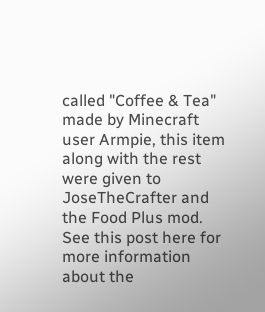called "Coffee & Tea" made by Minecraft user Armpie, this item along with the rest were given to JoseTheCrafter and the Food Plus mod. See this post here for more information about the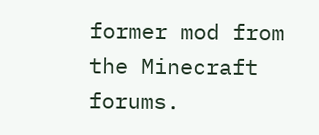former mod from the Minecraft forums.